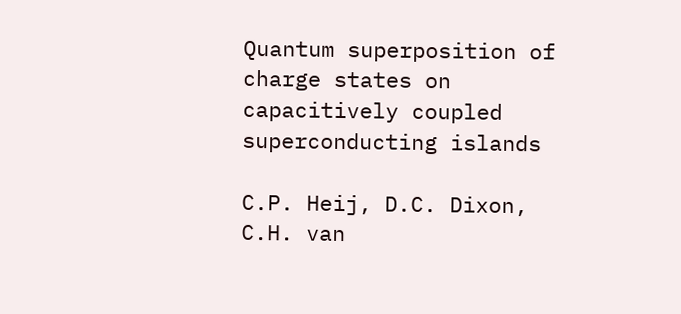Quantum superposition of charge states on capacitively coupled superconducting islands

C.P. Heij, D.C. Dixon, C.H. van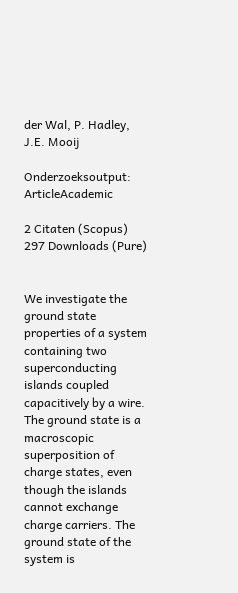der Wal, P. Hadley, J.E. Mooij

Onderzoeksoutput: ArticleAcademic

2 Citaten (Scopus)
297 Downloads (Pure)


We investigate the ground state properties of a system containing two superconducting islands coupled capacitively by a wire. The ground state is a macroscopic superposition of charge states, even though the islands cannot exchange charge carriers. The ground state of the system is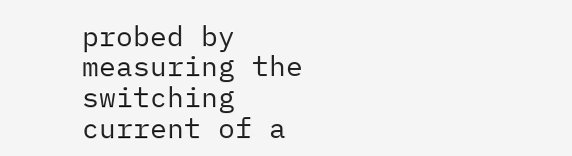probed by measuring the switching current of a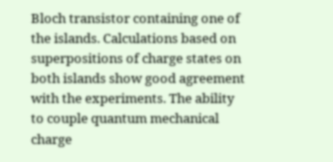Bloch transistor containing one of the islands. Calculations based on superpositions of charge states on both islands show good agreement with the experiments. The ability to couple quantum mechanical charge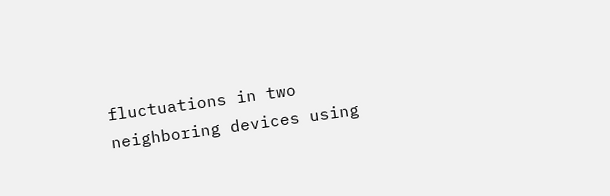fluctuations in two neighboring devices using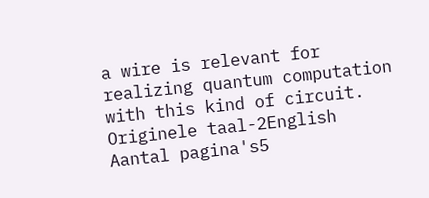a wire is relevant for realizing quantum computation with this kind of circuit.
Originele taal-2English
Aantal pagina's5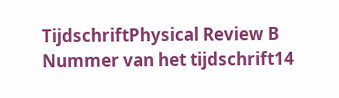TijdschriftPhysical Review B
Nummer van het tijdschrift14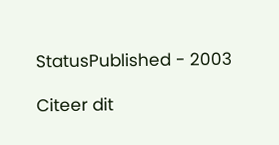StatusPublished - 2003

Citeer dit